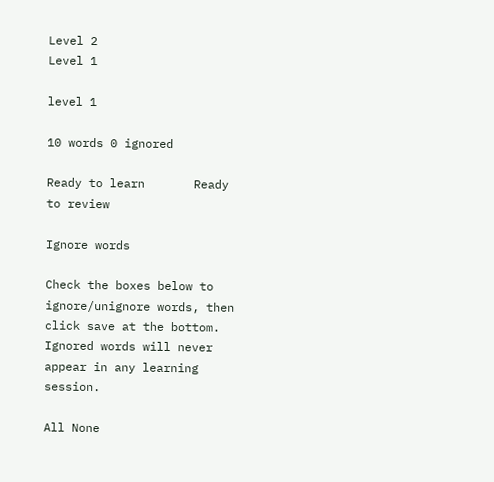Level 2
Level 1

level 1

10 words 0 ignored

Ready to learn       Ready to review

Ignore words

Check the boxes below to ignore/unignore words, then click save at the bottom. Ignored words will never appear in any learning session.

All None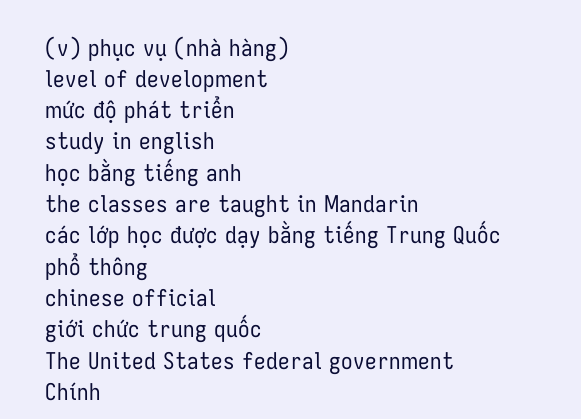(v) phục vụ (nhà hàng)
level of development
mức độ phát triển
study in english
học bằng tiếng anh
the classes are taught in Mandarin
các lớp học được dạy bằng tiếng Trung Quốc phổ thông
chinese official
giới chức trung quốc
The United States federal government
Chính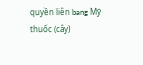quyền liên bang Mỹ
thuốc (cây)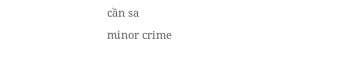cần sa
minor crime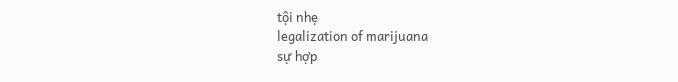tội nhẹ
legalization of marijuana
sự hợp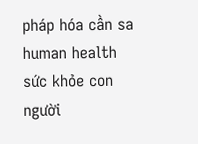pháp hóa cần sa
human health
sức khỏe con người